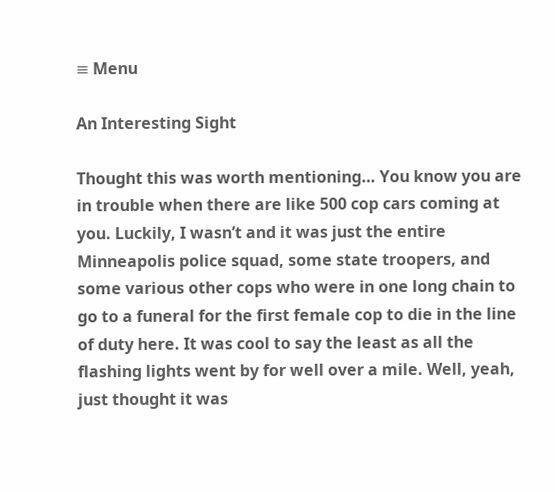≡ Menu

An Interesting Sight

Thought this was worth mentioning… You know you are in trouble when there are like 500 cop cars coming at you. Luckily, I wasn’t and it was just the entire Minneapolis police squad, some state troopers, and some various other cops who were in one long chain to go to a funeral for the first female cop to die in the line of duty here. It was cool to say the least as all the flashing lights went by for well over a mile. Well, yeah, just thought it was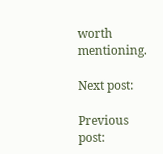worth mentioning.

Next post:

Previous post: